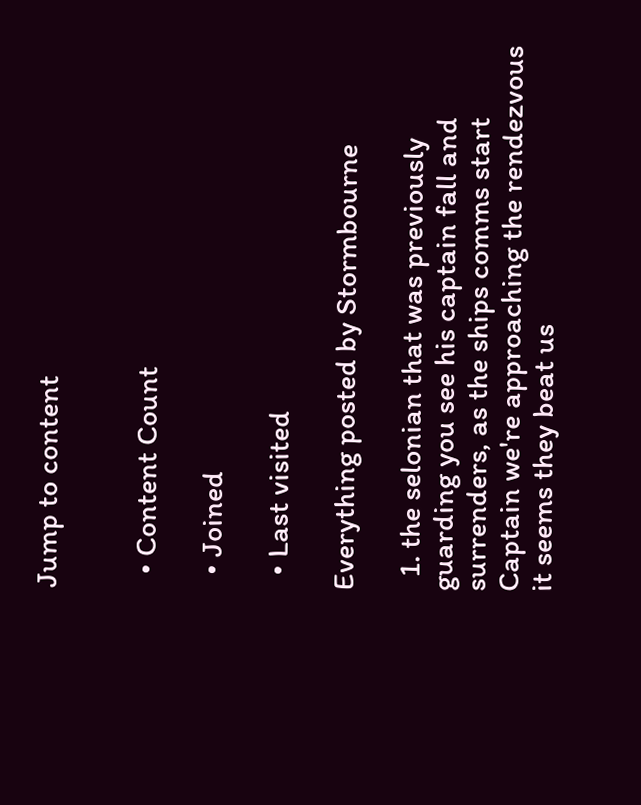Jump to content


  • Content Count

  • Joined

  • Last visited

Everything posted by Stormbourne

  1. the selonian that was previously guarding you see his captain fall and surrenders, as the ships comms start Captain we're approaching the rendezvous it seems they beat us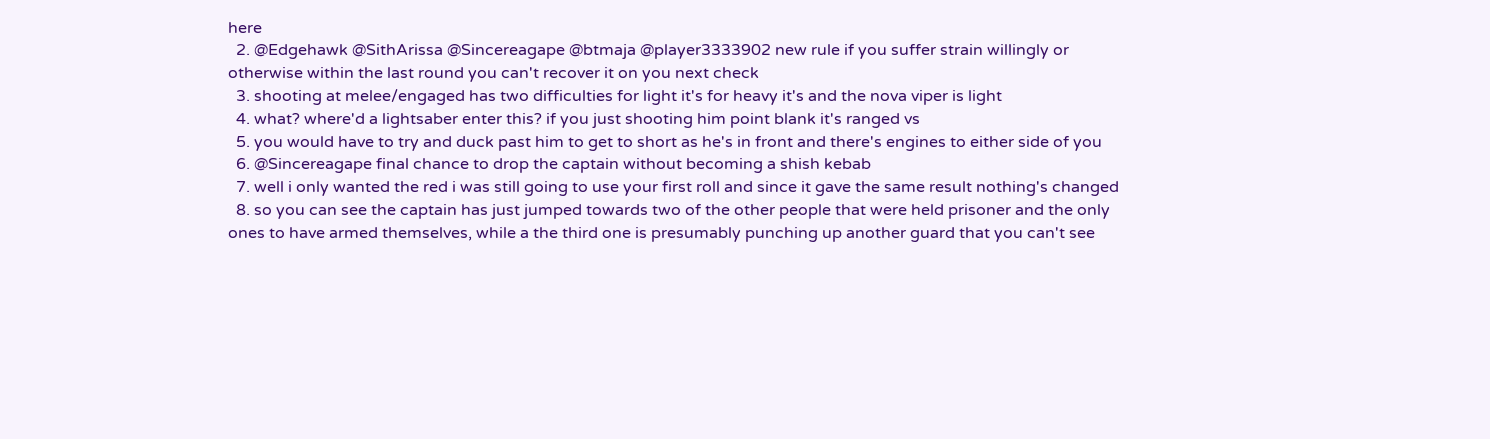here
  2. @Edgehawk @SithArissa @Sincereagape @btmaja @player3333902 new rule if you suffer strain willingly or otherwise within the last round you can't recover it on you next check
  3. shooting at melee/engaged has two difficulties for light it's for heavy it's and the nova viper is light
  4. what? where'd a lightsaber enter this? if you just shooting him point blank it's ranged vs
  5. you would have to try and duck past him to get to short as he's in front and there's engines to either side of you
  6. @Sincereagape final chance to drop the captain without becoming a shish kebab
  7. well i only wanted the red i was still going to use your first roll and since it gave the same result nothing's changed
  8. so you can see the captain has just jumped towards two of the other people that were held prisoner and the only ones to have armed themselves, while a the third one is presumably punching up another guard that you can't see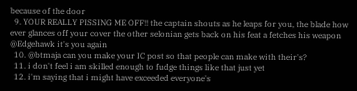because of the door
  9. YOUR REALLY PISSING ME OFF!! the captain shouts as he leaps for you, the blade how ever glances off your cover the other selonian gets back on his feat a fetches his weapon @Edgehawk it's you again
  10. @btmaja can you make your IC post so that people can make with their's?
  11. i don't feel i am skilled enough to fudge things like that just yet
  12. i'm saying that i might have exceeded everyone's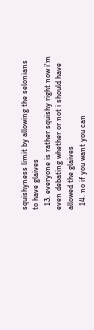squishyness limit by allowing the selonians to have glaives
  13. everyone is rather squishy right now i'm even debating whether or not i should have allowed the glaives
  14. no if you want you can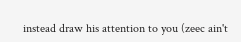instead draw his attention to you (zeec ain't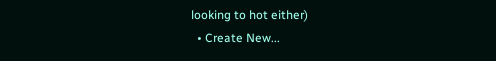looking to hot either)
  • Create New...